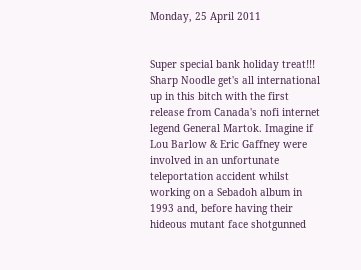Monday, 25 April 2011


Super special bank holiday treat!!! Sharp Noodle get's all international up in this bitch with the first release from Canada's nofi internet legend General Martok. Imagine if Lou Barlow & Eric Gaffney were involved in an unfortunate teleportation accident whilst working on a Sebadoh album in 1993 and, before having their hideous mutant face shotgunned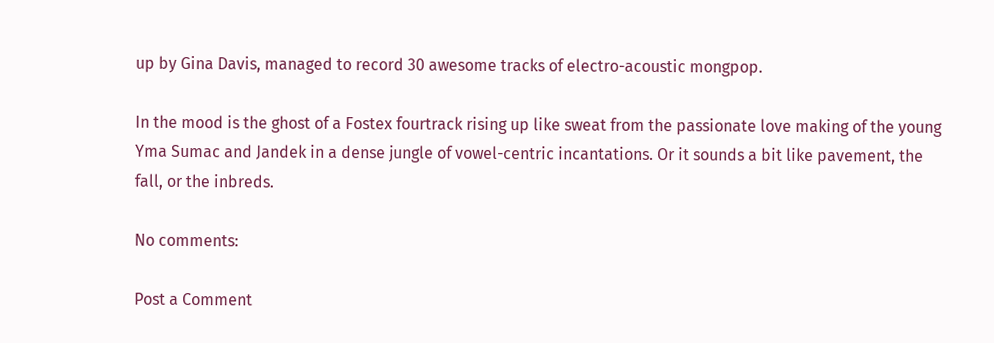up by Gina Davis, managed to record 30 awesome tracks of electro-acoustic mongpop.

In the mood is the ghost of a Fostex fourtrack rising up like sweat from the passionate love making of the young Yma Sumac and Jandek in a dense jungle of vowel-centric incantations. Or it sounds a bit like pavement, the fall, or the inbreds.

No comments:

Post a Comment